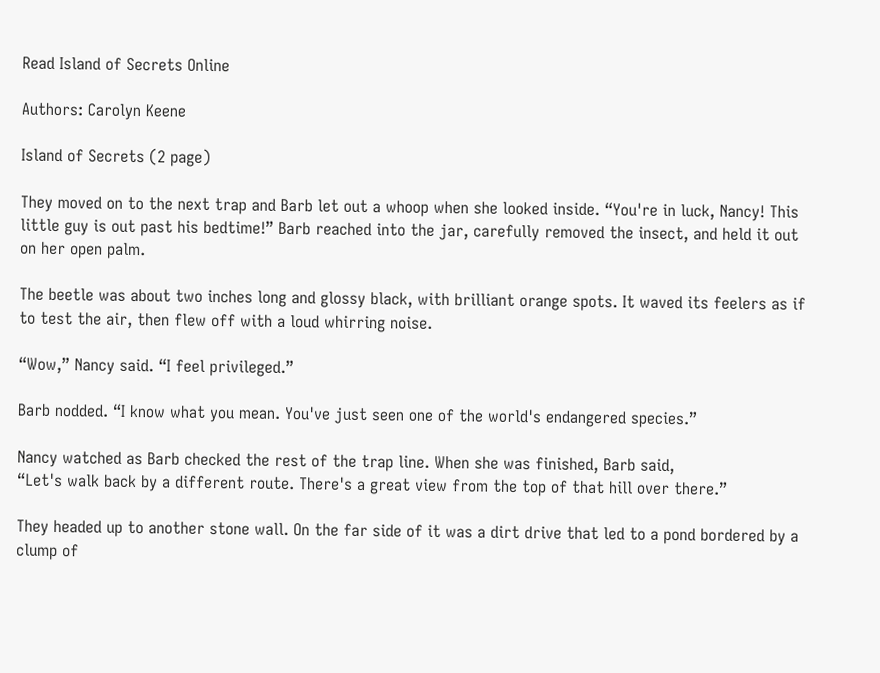Read Island of Secrets Online

Authors: Carolyn Keene

Island of Secrets (2 page)

They moved on to the next trap and Barb let out a whoop when she looked inside. “You're in luck, Nancy! This little guy is out past his bedtime!” Barb reached into the jar, carefully removed the insect, and held it out on her open palm.

The beetle was about two inches long and glossy black, with brilliant orange spots. It waved its feelers as if to test the air, then flew off with a loud whirring noise.

“Wow,” Nancy said. “I feel privileged.”

Barb nodded. “I know what you mean. You've just seen one of the world's endangered species.”

Nancy watched as Barb checked the rest of the trap line. When she was finished, Barb said,
“Let's walk back by a different route. There's a great view from the top of that hill over there.”

They headed up to another stone wall. On the far side of it was a dirt drive that led to a pond bordered by a clump of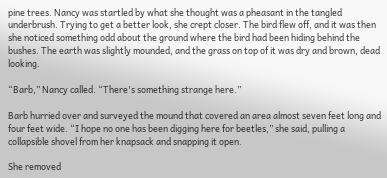pine trees. Nancy was startled by what she thought was a pheasant in the tangled underbrush. Trying to get a better look, she crept closer. The bird flew off, and it was then she noticed something odd about the ground where the bird had been hiding behind the bushes. The earth was slightly mounded, and the grass on top of it was dry and brown, dead looking.

“Barb,” Nancy called. “There's something strange here.”

Barb hurried over and surveyed the mound that covered an area almost seven feet long and four feet wide. “I hope no one has been digging here for beetles,” she said, pulling a collapsible shovel from her knapsack and snapping it open.

She removed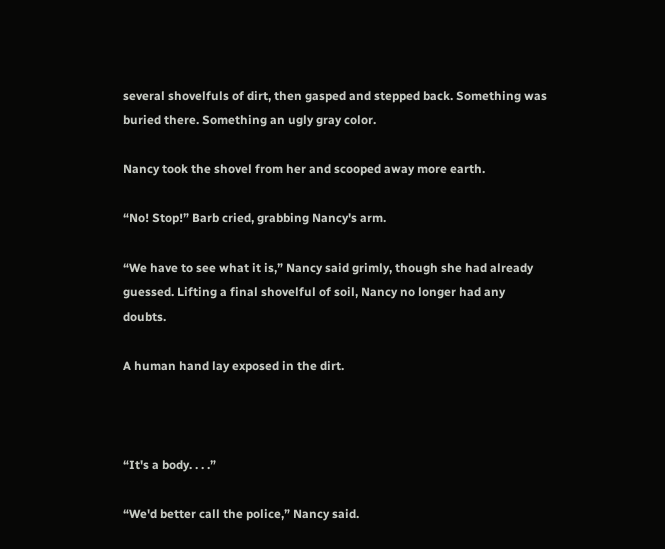several shovelfuls of dirt, then gasped and stepped back. Something was buried there. Something an ugly gray color.

Nancy took the shovel from her and scooped away more earth.

“No! Stop!” Barb cried, grabbing Nancy's arm.

“We have to see what it is,” Nancy said grimly, though she had already guessed. Lifting a final shovelful of soil, Nancy no longer had any doubts.

A human hand lay exposed in the dirt.



“It's a body. . . .”

“We'd better call the police,” Nancy said.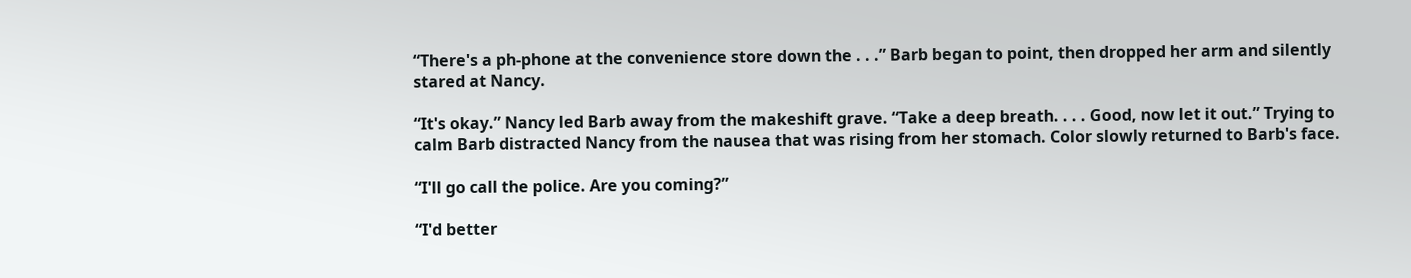“There's a ph-phone at the convenience store down the . . .” Barb began to point, then dropped her arm and silently stared at Nancy.

“It's okay.” Nancy led Barb away from the makeshift grave. “Take a deep breath. . . . Good, now let it out.” Trying to calm Barb distracted Nancy from the nausea that was rising from her stomach. Color slowly returned to Barb's face.

“I'll go call the police. Are you coming?”

“I'd better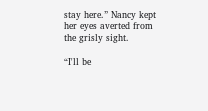stay here.” Nancy kept her eyes averted from the grisly sight.

“I'll be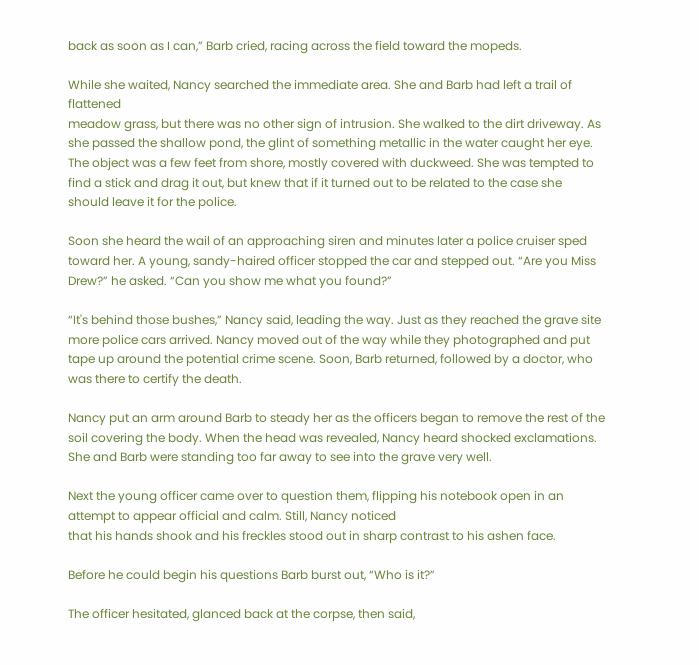back as soon as I can,” Barb cried, racing across the field toward the mopeds.

While she waited, Nancy searched the immediate area. She and Barb had left a trail of flattened
meadow grass, but there was no other sign of intrusion. She walked to the dirt driveway. As she passed the shallow pond, the glint of something metallic in the water caught her eye. The object was a few feet from shore, mostly covered with duckweed. She was tempted to find a stick and drag it out, but knew that if it turned out to be related to the case she should leave it for the police.

Soon she heard the wail of an approaching siren and minutes later a police cruiser sped toward her. A young, sandy-haired officer stopped the car and stepped out. “Are you Miss Drew?” he asked. “Can you show me what you found?”

“It's behind those bushes,” Nancy said, leading the way. Just as they reached the grave site more police cars arrived. Nancy moved out of the way while they photographed and put tape up around the potential crime scene. Soon, Barb returned, followed by a doctor, who was there to certify the death.

Nancy put an arm around Barb to steady her as the officers began to remove the rest of the soil covering the body. When the head was revealed, Nancy heard shocked exclamations. She and Barb were standing too far away to see into the grave very well.

Next the young officer came over to question them, flipping his notebook open in an attempt to appear official and calm. Still, Nancy noticed
that his hands shook and his freckles stood out in sharp contrast to his ashen face.

Before he could begin his questions Barb burst out, “Who is it?”

The officer hesitated, glanced back at the corpse, then said,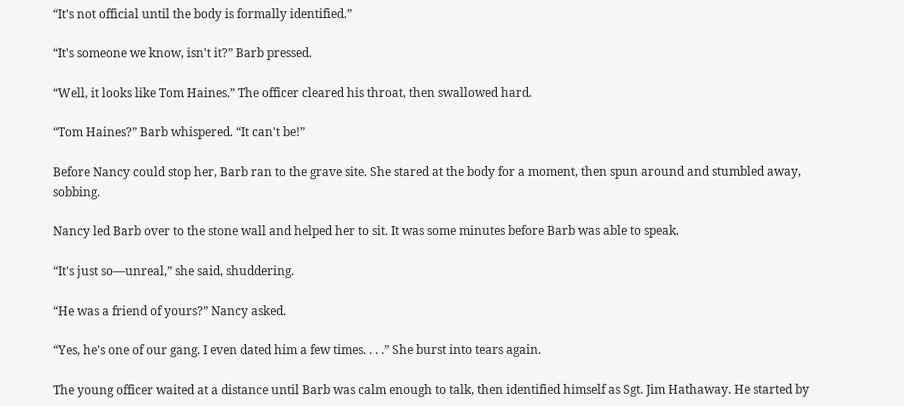“It's not official until the body is formally identified.”

“It's someone we know, isn't it?” Barb pressed.

“Well, it looks like Tom Haines.” The officer cleared his throat, then swallowed hard.

“Tom Haines?” Barb whispered. “It can't be!”

Before Nancy could stop her, Barb ran to the grave site. She stared at the body for a moment, then spun around and stumbled away, sobbing.

Nancy led Barb over to the stone wall and helped her to sit. It was some minutes before Barb was able to speak.

“It's just so—unreal,” she said, shuddering.

“He was a friend of yours?” Nancy asked.

“Yes, he's one of our gang. I even dated him a few times. . . .” She burst into tears again.

The young officer waited at a distance until Barb was calm enough to talk, then identified himself as Sgt. Jim Hathaway. He started by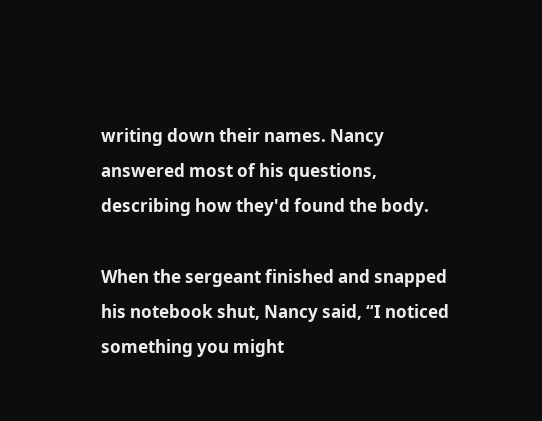writing down their names. Nancy answered most of his questions, describing how they'd found the body.

When the sergeant finished and snapped his notebook shut, Nancy said, “I noticed something you might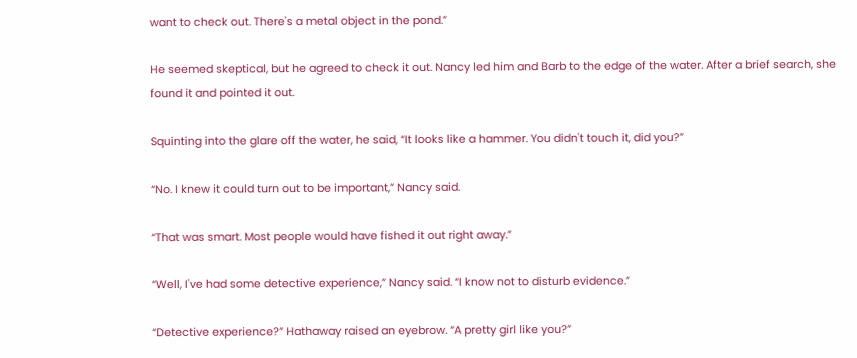want to check out. There's a metal object in the pond.”

He seemed skeptical, but he agreed to check it out. Nancy led him and Barb to the edge of the water. After a brief search, she found it and pointed it out.

Squinting into the glare off the water, he said, “It looks like a hammer. You didn't touch it, did you?”

“No. I knew it could turn out to be important,” Nancy said.

“That was smart. Most people would have fished it out right away.”

“Well, I've had some detective experience,” Nancy said. “I know not to disturb evidence.”

“Detective experience?” Hathaway raised an eyebrow. “A pretty girl like you?”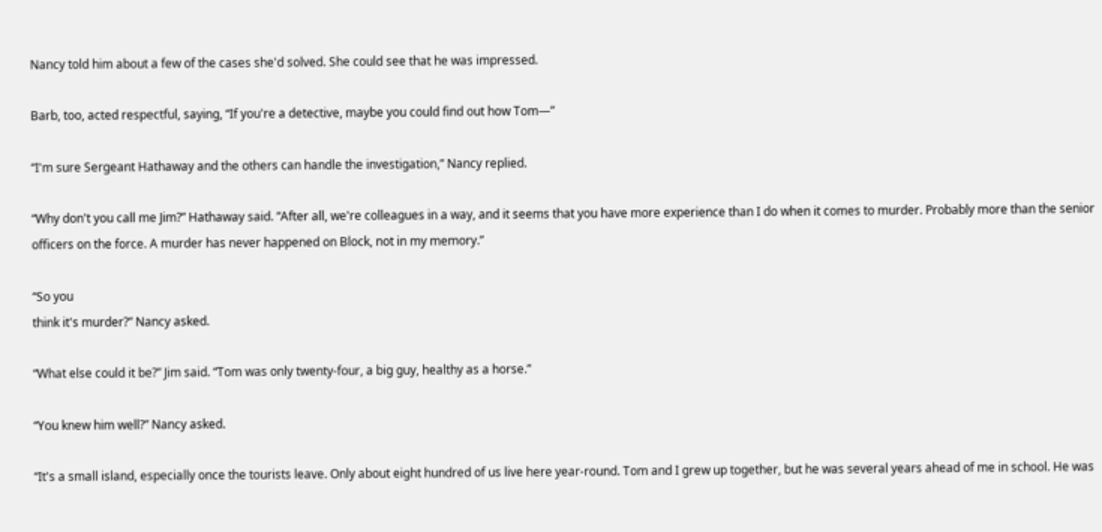Nancy told him about a few of the cases she'd solved. She could see that he was impressed.

Barb, too, acted respectful, saying, “If you're a detective, maybe you could find out how Tom—”

“I'm sure Sergeant Hathaway and the others can handle the investigation,” Nancy replied.

“Why don't you call me Jim?” Hathaway said. “After all, we're colleagues in a way, and it seems that you have more experience than I do when it comes to murder. Probably more than the senior officers on the force. A murder has never happened on Block, not in my memory.”

“So you
think it's murder?” Nancy asked.

“What else could it be?” Jim said. “Tom was only twenty-four, a big guy, healthy as a horse.”

“You knew him well?” Nancy asked.

“It's a small island, especially once the tourists leave. Only about eight hundred of us live here year-round. Tom and I grew up together, but he was several years ahead of me in school. He was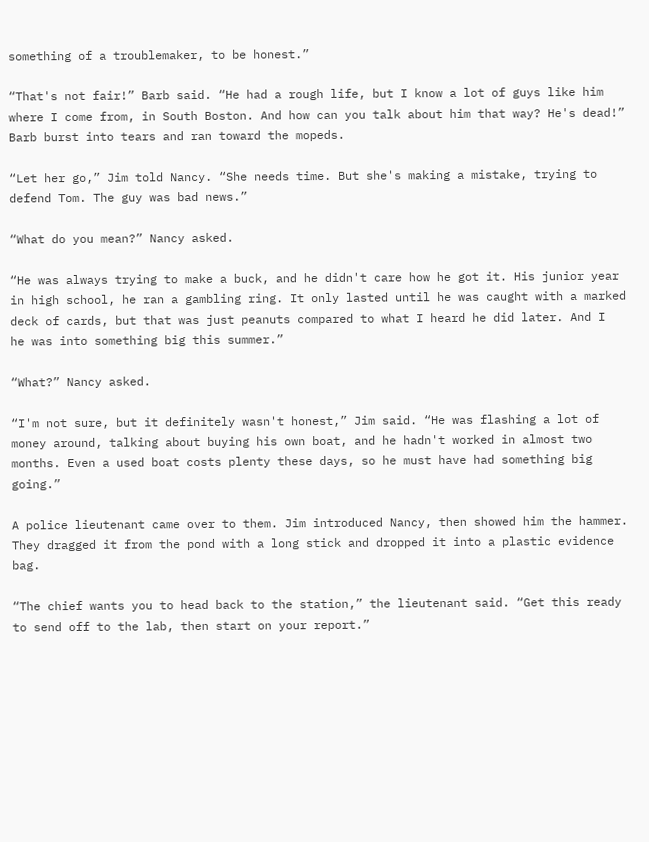something of a troublemaker, to be honest.”

“That's not fair!” Barb said. “He had a rough life, but I know a lot of guys like him where I come from, in South Boston. And how can you talk about him that way? He's dead!” Barb burst into tears and ran toward the mopeds.

“Let her go,” Jim told Nancy. “She needs time. But she's making a mistake, trying to defend Tom. The guy was bad news.”

“What do you mean?” Nancy asked.

“He was always trying to make a buck, and he didn't care how he got it. His junior year in high school, he ran a gambling ring. It only lasted until he was caught with a marked deck of cards, but that was just peanuts compared to what I heard he did later. And I
he was into something big this summer.”

“What?” Nancy asked.

“I'm not sure, but it definitely wasn't honest,” Jim said. “He was flashing a lot of money around, talking about buying his own boat, and he hadn't worked in almost two months. Even a used boat costs plenty these days, so he must have had something big going.”

A police lieutenant came over to them. Jim introduced Nancy, then showed him the hammer.
They dragged it from the pond with a long stick and dropped it into a plastic evidence bag.

“The chief wants you to head back to the station,” the lieutenant said. “Get this ready to send off to the lab, then start on your report.”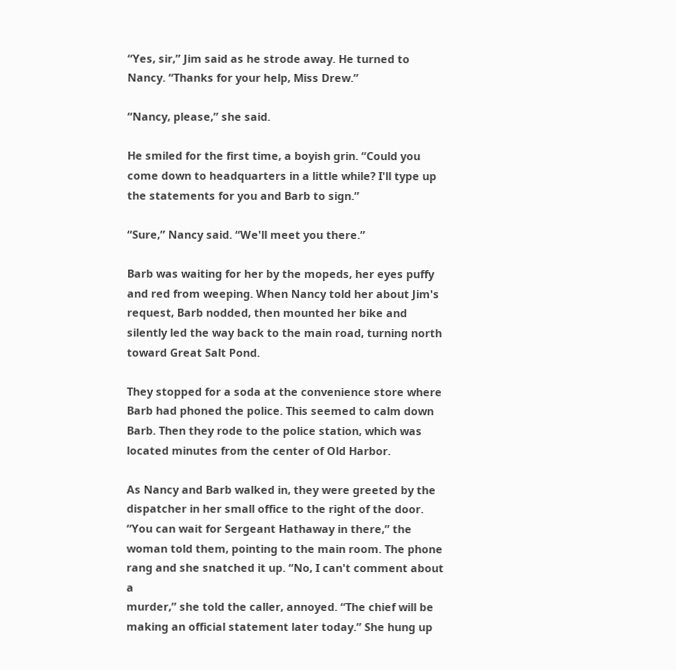“Yes, sir,” Jim said as he strode away. He turned to Nancy. “Thanks for your help, Miss Drew.”

“Nancy, please,” she said.

He smiled for the first time, a boyish grin. “Could you come down to headquarters in a little while? I'll type up the statements for you and Barb to sign.”

“Sure,” Nancy said. “We'll meet you there.”

Barb was waiting for her by the mopeds, her eyes puffy and red from weeping. When Nancy told her about Jim's request, Barb nodded, then mounted her bike and silently led the way back to the main road, turning north toward Great Salt Pond.

They stopped for a soda at the convenience store where Barb had phoned the police. This seemed to calm down Barb. Then they rode to the police station, which was located minutes from the center of Old Harbor.

As Nancy and Barb walked in, they were greeted by the dispatcher in her small office to the right of the door. “You can wait for Sergeant Hathaway in there,” the woman told them, pointing to the main room. The phone rang and she snatched it up. “No, I can't comment about a
murder,” she told the caller, annoyed. “The chief will be making an official statement later today.” She hung up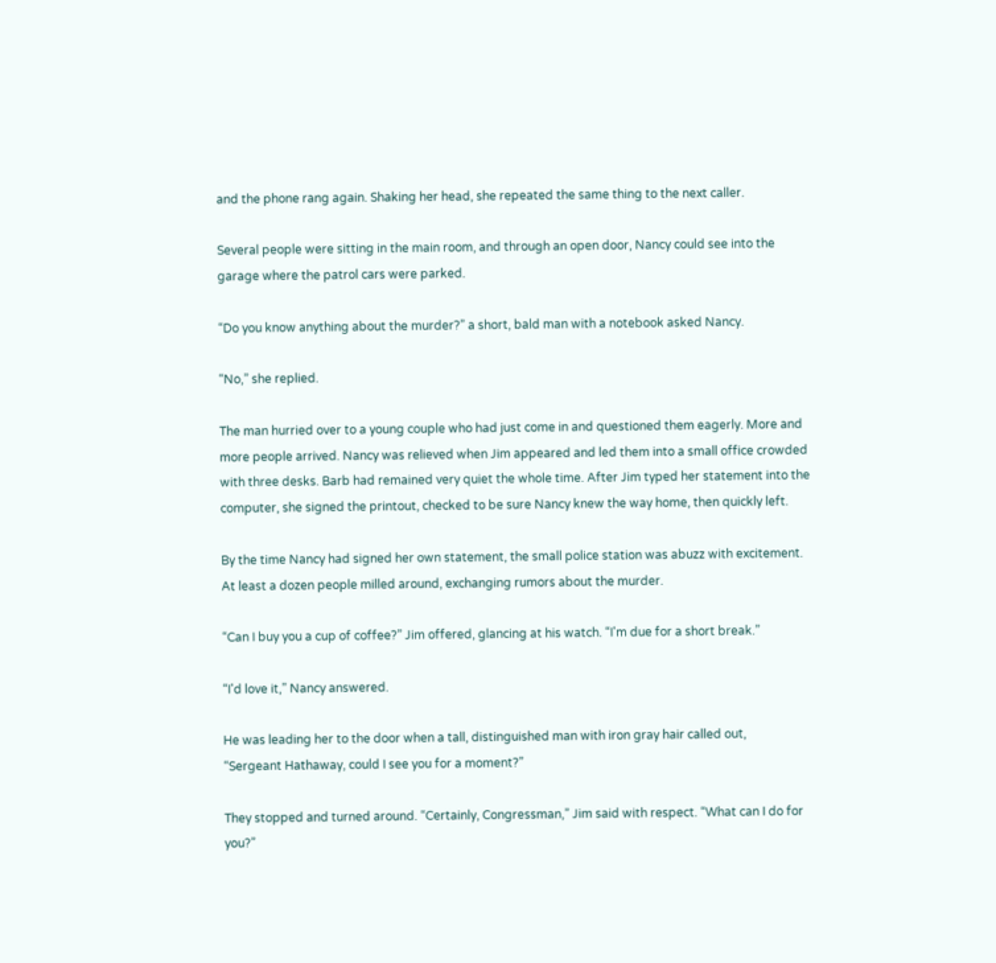and the phone rang again. Shaking her head, she repeated the same thing to the next caller.

Several people were sitting in the main room, and through an open door, Nancy could see into the garage where the patrol cars were parked.

“Do you know anything about the murder?” a short, bald man with a notebook asked Nancy.

“No,” she replied.

The man hurried over to a young couple who had just come in and questioned them eagerly. More and more people arrived. Nancy was relieved when Jim appeared and led them into a small office crowded with three desks. Barb had remained very quiet the whole time. After Jim typed her statement into the computer, she signed the printout, checked to be sure Nancy knew the way home, then quickly left.

By the time Nancy had signed her own statement, the small police station was abuzz with excitement. At least a dozen people milled around, exchanging rumors about the murder.

“Can I buy you a cup of coffee?” Jim offered, glancing at his watch. “I'm due for a short break.”

“I'd love it,” Nancy answered.

He was leading her to the door when a tall, distinguished man with iron gray hair called out,
“Sergeant Hathaway, could I see you for a moment?”

They stopped and turned around. “Certainly, Congressman,” Jim said with respect. “What can I do for you?”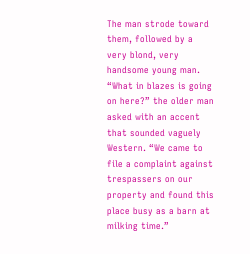The man strode toward them, followed by a very blond, very handsome young man. “What in blazes is going on here?” the older man asked with an accent that sounded vaguely Western. “We came to file a complaint against trespassers on our property and found this place busy as a barn at milking time.”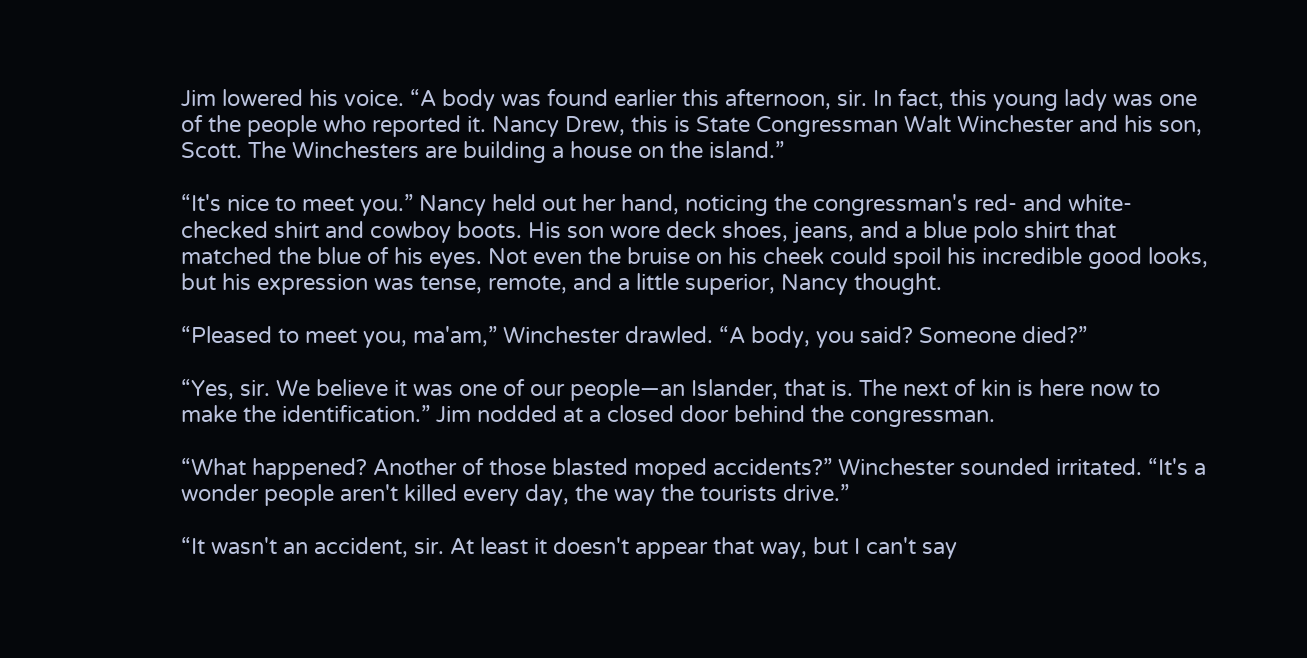Jim lowered his voice. “A body was found earlier this afternoon, sir. In fact, this young lady was one of the people who reported it. Nancy Drew, this is State Congressman Walt Winchester and his son, Scott. The Winchesters are building a house on the island.”

“It's nice to meet you.” Nancy held out her hand, noticing the congressman's red- and white-checked shirt and cowboy boots. His son wore deck shoes, jeans, and a blue polo shirt that matched the blue of his eyes. Not even the bruise on his cheek could spoil his incredible good looks, but his expression was tense, remote, and a little superior, Nancy thought.

“Pleased to meet you, ma'am,” Winchester drawled. “A body, you said? Someone died?”

“Yes, sir. We believe it was one of our people—an Islander, that is. The next of kin is here now to
make the identification.” Jim nodded at a closed door behind the congressman.

“What happened? Another of those blasted moped accidents?” Winchester sounded irritated. “It's a wonder people aren't killed every day, the way the tourists drive.”

“It wasn't an accident, sir. At least it doesn't appear that way, but I can't say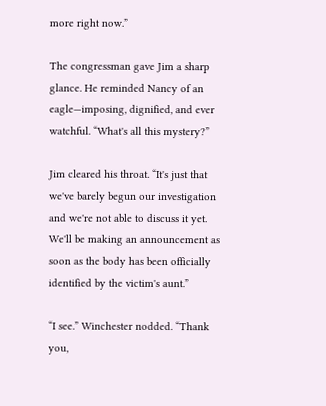more right now.”

The congressman gave Jim a sharp glance. He reminded Nancy of an eagle—imposing, dignified, and ever watchful. “What's all this mystery?”

Jim cleared his throat. “It's just that we've barely begun our investigation and we're not able to discuss it yet. We'll be making an announcement as soon as the body has been officially identified by the victim's aunt.”

“I see.” Winchester nodded. “Thank you,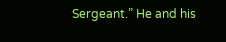Sergeant.” He and his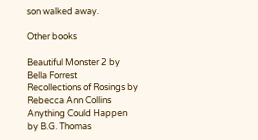son walked away.

Other books

Beautiful Monster 2 by Bella Forrest
Recollections of Rosings by Rebecca Ann Collins
Anything Could Happen by B.G. Thomas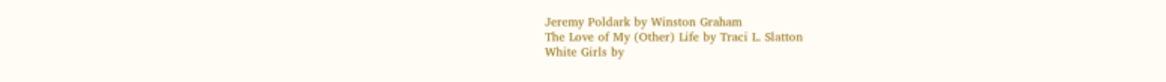Jeremy Poldark by Winston Graham
The Love of My (Other) Life by Traci L. Slatton
White Girls by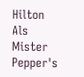Hilton Als
Mister Pepper's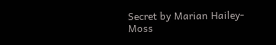Secret by Marian Hailey-Moss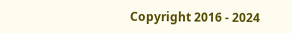Copyright 2016 - 2024